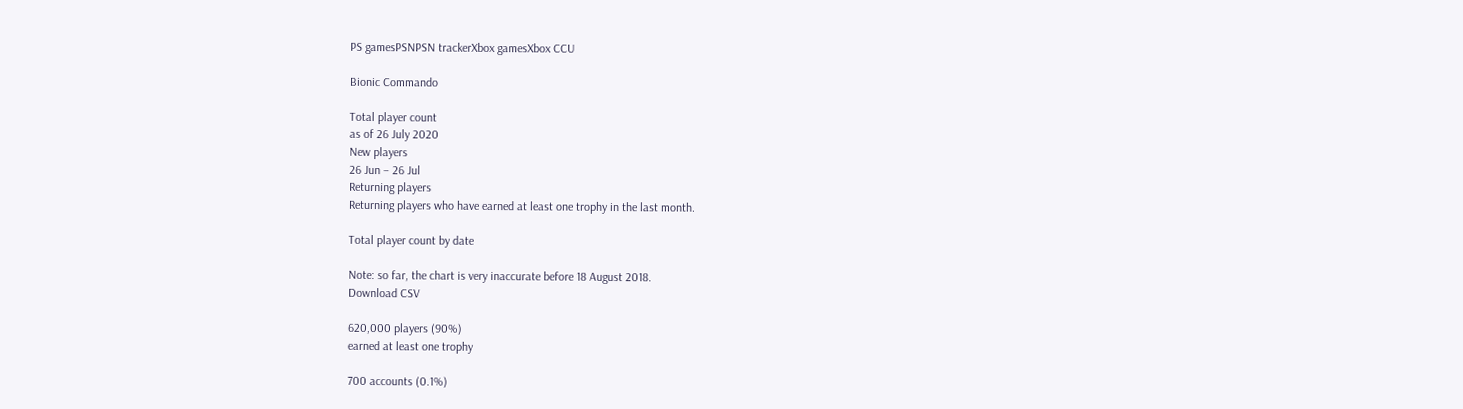PS gamesPSNPSN trackerXbox gamesXbox CCU

Bionic Commando

Total player count
as of 26 July 2020
New players
26 Jun – 26 Jul
Returning players
Returning players who have earned at least one trophy in the last month.

Total player count by date

Note: so far, the chart is very inaccurate before 18 August 2018.
Download CSV

620,000 players (90%)
earned at least one trophy

700 accounts (0.1%)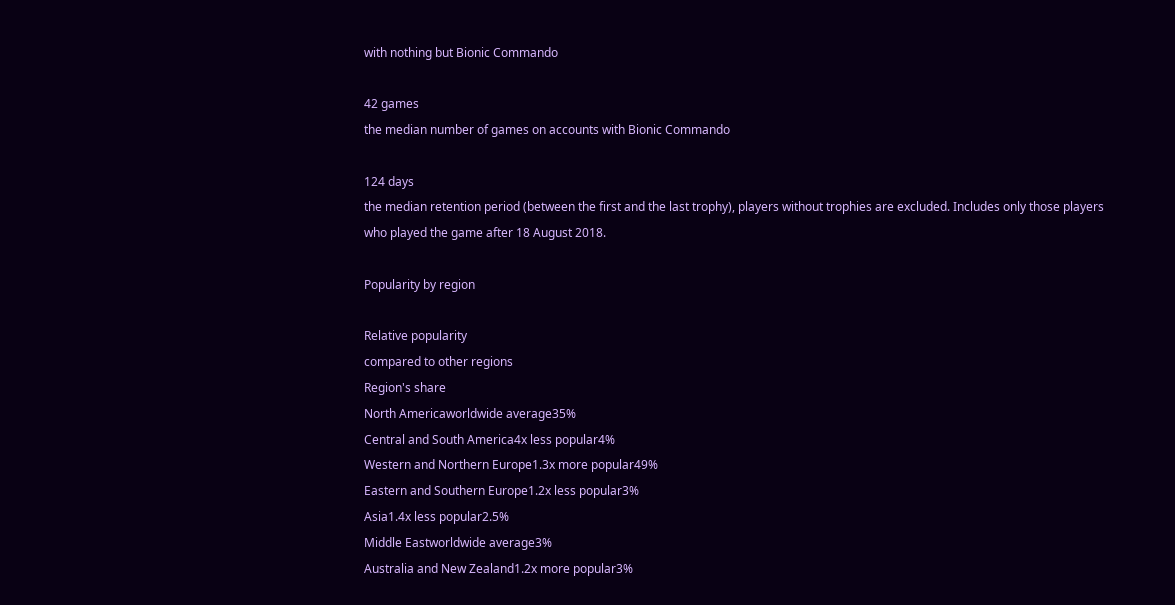with nothing but Bionic Commando

42 games
the median number of games on accounts with Bionic Commando

124 days
the median retention period (between the first and the last trophy), players without trophies are excluded. Includes only those players who played the game after 18 August 2018.

Popularity by region

Relative popularity
compared to other regions
Region's share
North Americaworldwide average35%
Central and South America4x less popular4%
Western and Northern Europe1.3x more popular49%
Eastern and Southern Europe1.2x less popular3%
Asia1.4x less popular2.5%
Middle Eastworldwide average3%
Australia and New Zealand1.2x more popular3%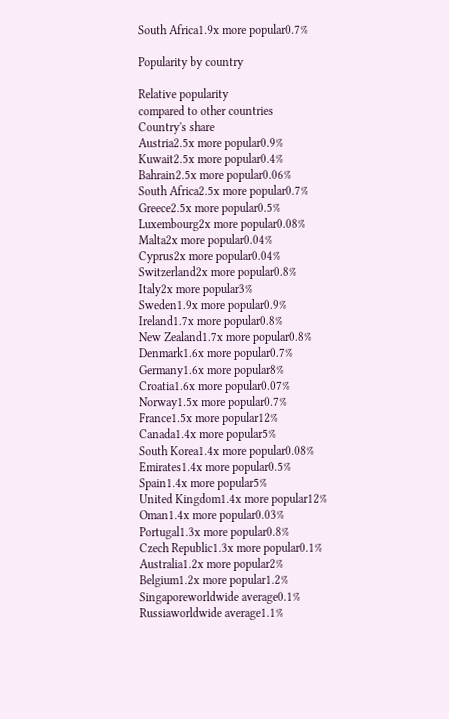South Africa1.9x more popular0.7%

Popularity by country

Relative popularity
compared to other countries
Country's share
Austria2.5x more popular0.9%
Kuwait2.5x more popular0.4%
Bahrain2.5x more popular0.06%
South Africa2.5x more popular0.7%
Greece2.5x more popular0.5%
Luxembourg2x more popular0.08%
Malta2x more popular0.04%
Cyprus2x more popular0.04%
Switzerland2x more popular0.8%
Italy2x more popular3%
Sweden1.9x more popular0.9%
Ireland1.7x more popular0.8%
New Zealand1.7x more popular0.8%
Denmark1.6x more popular0.7%
Germany1.6x more popular8%
Croatia1.6x more popular0.07%
Norway1.5x more popular0.7%
France1.5x more popular12%
Canada1.4x more popular5%
South Korea1.4x more popular0.08%
Emirates1.4x more popular0.5%
Spain1.4x more popular5%
United Kingdom1.4x more popular12%
Oman1.4x more popular0.03%
Portugal1.3x more popular0.8%
Czech Republic1.3x more popular0.1%
Australia1.2x more popular2%
Belgium1.2x more popular1.2%
Singaporeworldwide average0.1%
Russiaworldwide average1.1%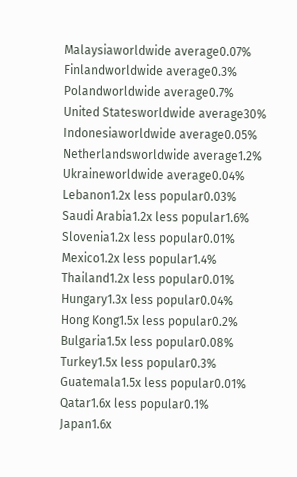Malaysiaworldwide average0.07%
Finlandworldwide average0.3%
Polandworldwide average0.7%
United Statesworldwide average30%
Indonesiaworldwide average0.05%
Netherlandsworldwide average1.2%
Ukraineworldwide average0.04%
Lebanon1.2x less popular0.03%
Saudi Arabia1.2x less popular1.6%
Slovenia1.2x less popular0.01%
Mexico1.2x less popular1.4%
Thailand1.2x less popular0.01%
Hungary1.3x less popular0.04%
Hong Kong1.5x less popular0.2%
Bulgaria1.5x less popular0.08%
Turkey1.5x less popular0.3%
Guatemala1.5x less popular0.01%
Qatar1.6x less popular0.1%
Japan1.6x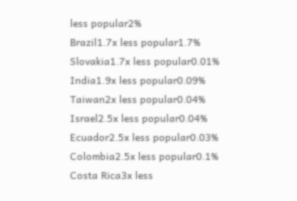less popular2%
Brazil1.7x less popular1.7%
Slovakia1.7x less popular0.01%
India1.9x less popular0.09%
Taiwan2x less popular0.04%
Israel2.5x less popular0.04%
Ecuador2.5x less popular0.03%
Colombia2.5x less popular0.1%
Costa Rica3x less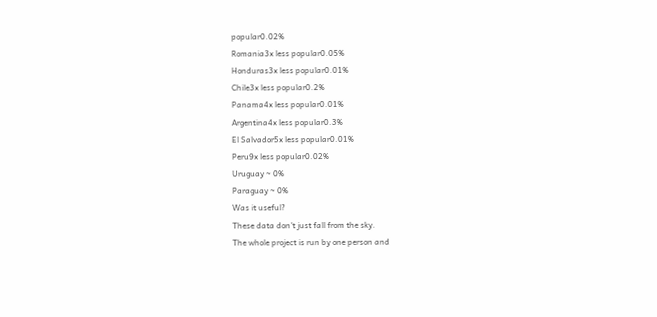popular0.02%
Romania3x less popular0.05%
Honduras3x less popular0.01%
Chile3x less popular0.2%
Panama4x less popular0.01%
Argentina4x less popular0.3%
El Salvador5x less popular0.01%
Peru9x less popular0.02%
Uruguay ~ 0%
Paraguay ~ 0%
Was it useful?
These data don't just fall from the sky.
The whole project is run by one person and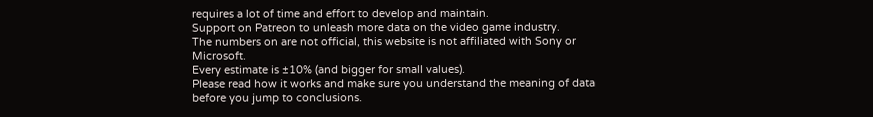requires a lot of time and effort to develop and maintain.
Support on Patreon to unleash more data on the video game industry.
The numbers on are not official, this website is not affiliated with Sony or Microsoft.
Every estimate is ±10% (and bigger for small values).
Please read how it works and make sure you understand the meaning of data before you jump to conclusions.